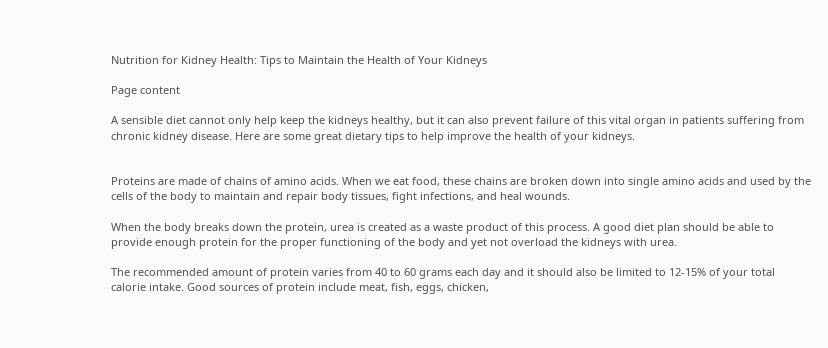Nutrition for Kidney Health: Tips to Maintain the Health of Your Kidneys

Page content

A sensible diet cannot only help keep the kidneys healthy, but it can also prevent failure of this vital organ in patients suffering from chronic kidney disease. Here are some great dietary tips to help improve the health of your kidneys.


Proteins are made of chains of amino acids. When we eat food, these chains are broken down into single amino acids and used by the cells of the body to maintain and repair body tissues, fight infections, and heal wounds.

When the body breaks down the protein, urea is created as a waste product of this process. A good diet plan should be able to provide enough protein for the proper functioning of the body and yet not overload the kidneys with urea.

The recommended amount of protein varies from 40 to 60 grams each day and it should also be limited to 12-15% of your total calorie intake. Good sources of protein include meat, fish, eggs, chicken,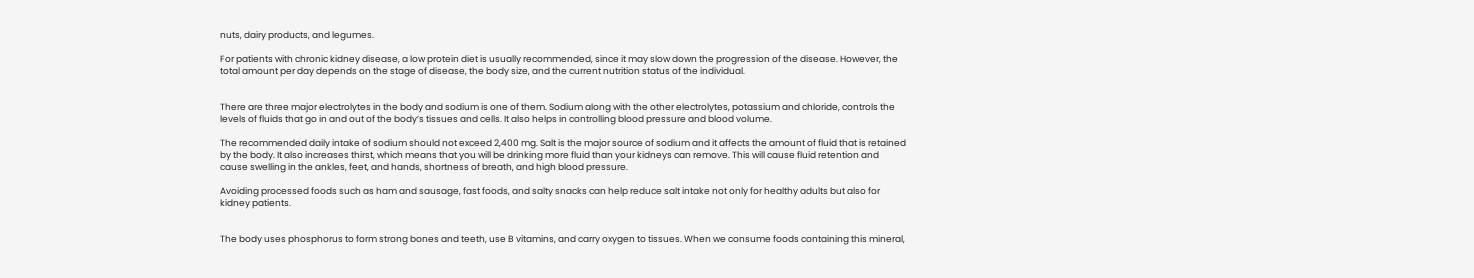nuts, dairy products, and legumes.

For patients with chronic kidney disease, a low protein diet is usually recommended, since it may slow down the progression of the disease. However, the total amount per day depends on the stage of disease, the body size, and the current nutrition status of the individual.


There are three major electrolytes in the body and sodium is one of them. Sodium along with the other electrolytes, potassium and chloride, controls the levels of fluids that go in and out of the body’s tissues and cells. It also helps in controlling blood pressure and blood volume.

The recommended daily intake of sodium should not exceed 2,400 mg. Salt is the major source of sodium and it affects the amount of fluid that is retained by the body. It also increases thirst, which means that you will be drinking more fluid than your kidneys can remove. This will cause fluid retention and cause swelling in the ankles, feet, and hands, shortness of breath, and high blood pressure.

Avoiding processed foods such as ham and sausage, fast foods, and salty snacks can help reduce salt intake not only for healthy adults but also for kidney patients.


The body uses phosphorus to form strong bones and teeth, use B vitamins, and carry oxygen to tissues. When we consume foods containing this mineral,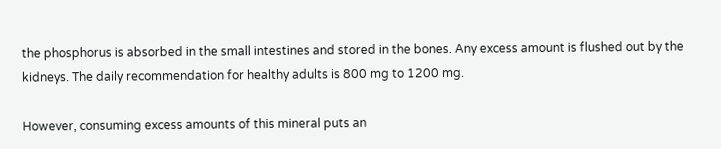the phosphorus is absorbed in the small intestines and stored in the bones. Any excess amount is flushed out by the kidneys. The daily recommendation for healthy adults is 800 mg to 1200 mg.

However, consuming excess amounts of this mineral puts an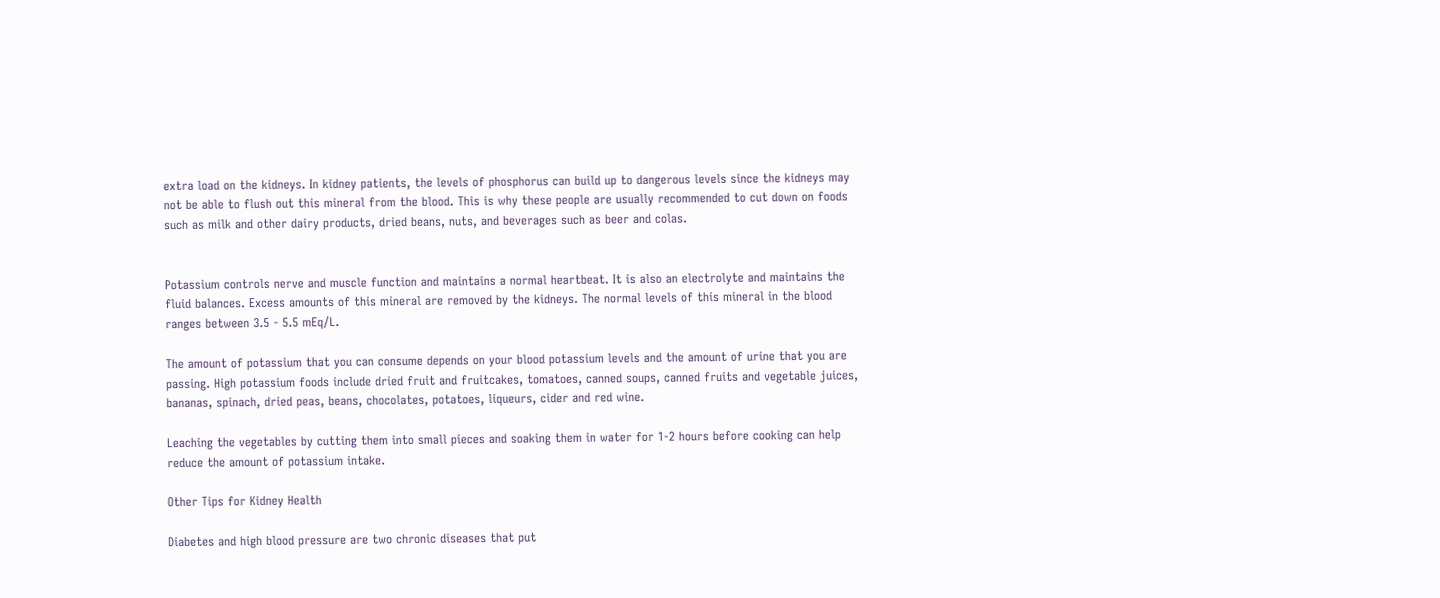extra load on the kidneys. In kidney patients, the levels of phosphorus can build up to dangerous levels since the kidneys may not be able to flush out this mineral from the blood. This is why these people are usually recommended to cut down on foods such as milk and other dairy products, dried beans, nuts, and beverages such as beer and colas.


Potassium controls nerve and muscle function and maintains a normal heartbeat. It is also an electrolyte and maintains the fluid balances. Excess amounts of this mineral are removed by the kidneys. The normal levels of this mineral in the blood ranges between 3.5 - 5.5 mEq/L.

The amount of potassium that you can consume depends on your blood potassium levels and the amount of urine that you are passing. High potassium foods include dried fruit and fruitcakes, tomatoes, canned soups, canned fruits and vegetable juices, bananas, spinach, dried peas, beans, chocolates, potatoes, liqueurs, cider and red wine.

Leaching the vegetables by cutting them into small pieces and soaking them in water for 1-2 hours before cooking can help reduce the amount of potassium intake.

Other Tips for Kidney Health

Diabetes and high blood pressure are two chronic diseases that put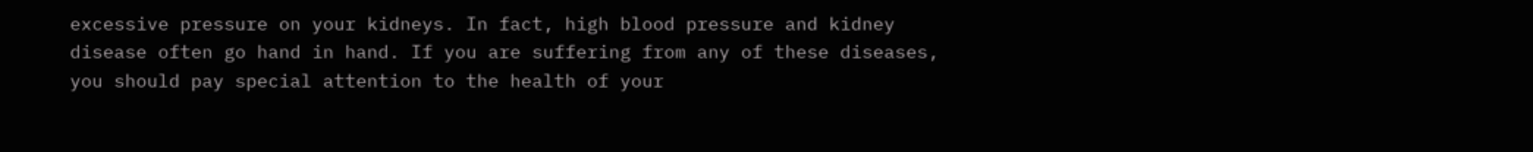excessive pressure on your kidneys. In fact, high blood pressure and kidney disease often go hand in hand. If you are suffering from any of these diseases, you should pay special attention to the health of your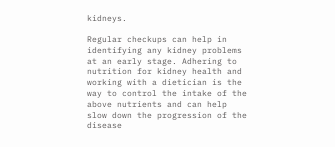kidneys.

Regular checkups can help in identifying any kidney problems at an early stage. Adhering to nutrition for kidney health and working with a dietician is the way to control the intake of the above nutrients and can help slow down the progression of the disease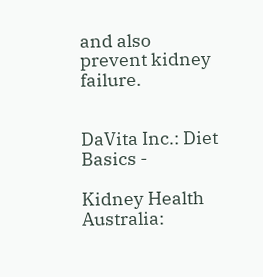and also prevent kidney failure.


DaVita Inc.: Diet Basics -

Kidney Health Australia: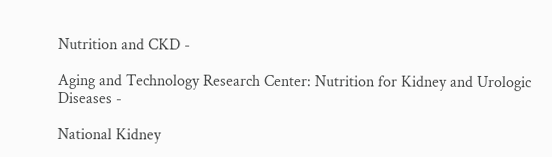Nutrition and CKD -

Aging and Technology Research Center: Nutrition for Kidney and Urologic Diseases -

National Kidney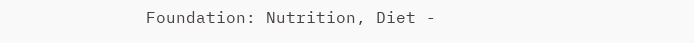Foundation: Nutrition, Diet -